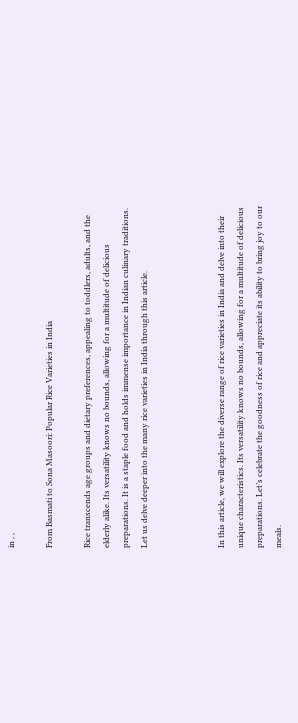in , ,

From Basmati to Sona Masoori: Popular Rice Varieties in India

Rice transcends age groups and dietary preferences, appealing to toddlers, adults, and the elderly alike. Its versatility knows no bounds, allowing for a multitude of delicious preparations. It is a staple food and holds immense importance in Indian culinary traditions. Let us delve deeper into the many rice varieties in India through this article.



In this article, we will explore the diverse range of rice varieties in India and delve into their unique characteristics. Its versatility knows no bounds, allowing for a multitude of delicious preparations. Let’s celebrate the goodness of rice and appreciate its ability to bring joy to our meals.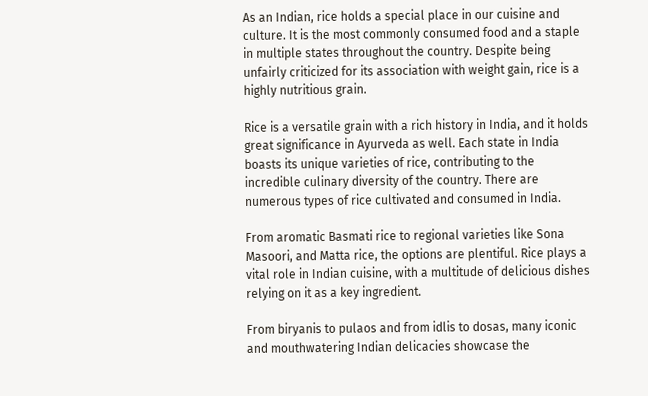As an Indian, rice holds a special place in our cuisine and culture. It is the most commonly consumed food and a staple in multiple states throughout the country. Despite being unfairly criticized for its association with weight gain, rice is a highly nutritious grain.

Rice is a versatile grain with a rich history in India, and it holds great significance in Ayurveda as well. Each state in India boasts its unique varieties of rice, contributing to the incredible culinary diversity of the country. There are numerous types of rice cultivated and consumed in India.

From aromatic Basmati rice to regional varieties like Sona Masoori, and Matta rice, the options are plentiful. Rice plays a vital role in Indian cuisine, with a multitude of delicious dishes relying on it as a key ingredient.

From biryanis to pulaos and from idlis to dosas, many iconic and mouthwatering Indian delicacies showcase the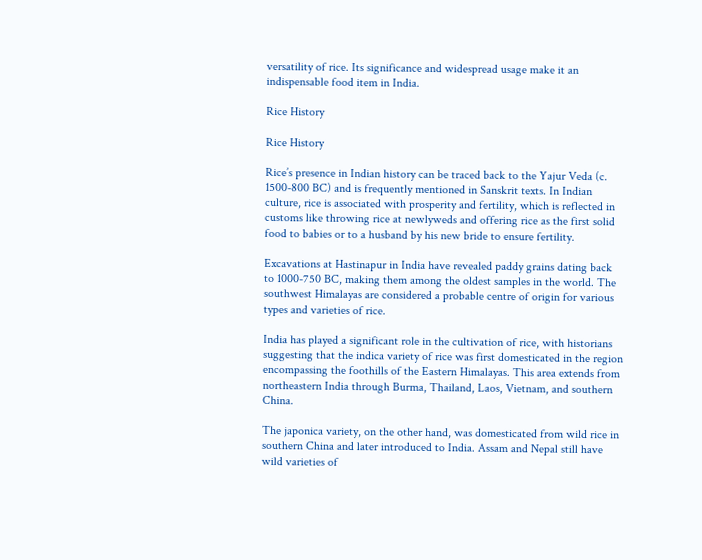versatility of rice. Its significance and widespread usage make it an indispensable food item in India.

Rice History

Rice History

Rice’s presence in Indian history can be traced back to the Yajur Veda (c. 1500-800 BC) and is frequently mentioned in Sanskrit texts. In Indian culture, rice is associated with prosperity and fertility, which is reflected in customs like throwing rice at newlyweds and offering rice as the first solid food to babies or to a husband by his new bride to ensure fertility.

Excavations at Hastinapur in India have revealed paddy grains dating back to 1000-750 BC, making them among the oldest samples in the world. The southwest Himalayas are considered a probable centre of origin for various types and varieties of rice.

India has played a significant role in the cultivation of rice, with historians suggesting that the indica variety of rice was first domesticated in the region encompassing the foothills of the Eastern Himalayas. This area extends from northeastern India through Burma, Thailand, Laos, Vietnam, and southern China.

The japonica variety, on the other hand, was domesticated from wild rice in southern China and later introduced to India. Assam and Nepal still have wild varieties of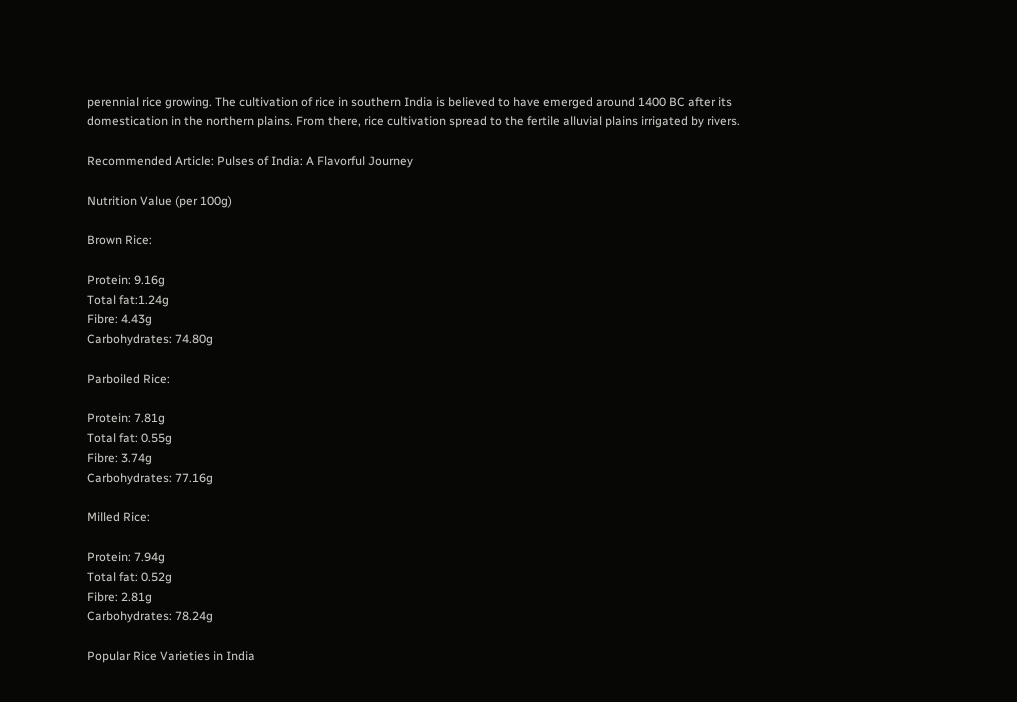perennial rice growing. The cultivation of rice in southern India is believed to have emerged around 1400 BC after its domestication in the northern plains. From there, rice cultivation spread to the fertile alluvial plains irrigated by rivers.

Recommended Article: Pulses of India: A Flavorful Journey

Nutrition Value (per 100g)

Brown Rice:

Protein: 9.16g
Total fat:1.24g
Fibre: 4.43g
Carbohydrates: 74.80g

Parboiled Rice:

Protein: 7.81g
Total fat: 0.55g
Fibre: 3.74g
Carbohydrates: 77.16g

Milled Rice:

Protein: 7.94g
Total fat: 0.52g
Fibre: 2.81g
Carbohydrates: 78.24g

Popular Rice Varieties in India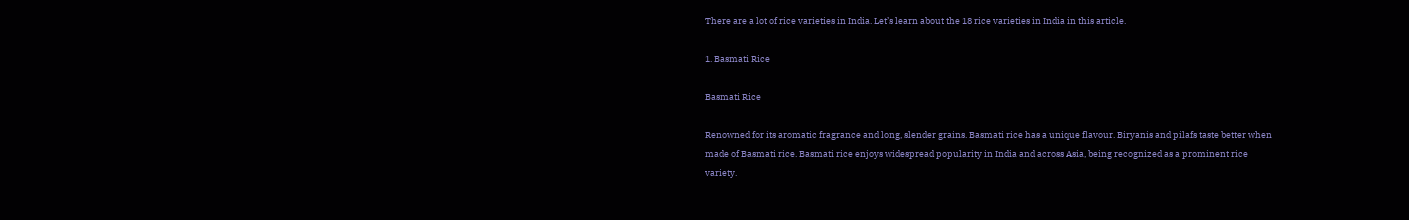There are a lot of rice varieties in India. Let’s learn about the 18 rice varieties in India in this article.

1. Basmati Rice

Basmati Rice

Renowned for its aromatic fragrance and long, slender grains. Basmati rice has a unique flavour. Biryanis and pilafs taste better when made of Basmati rice. Basmati rice enjoys widespread popularity in India and across Asia, being recognized as a prominent rice variety.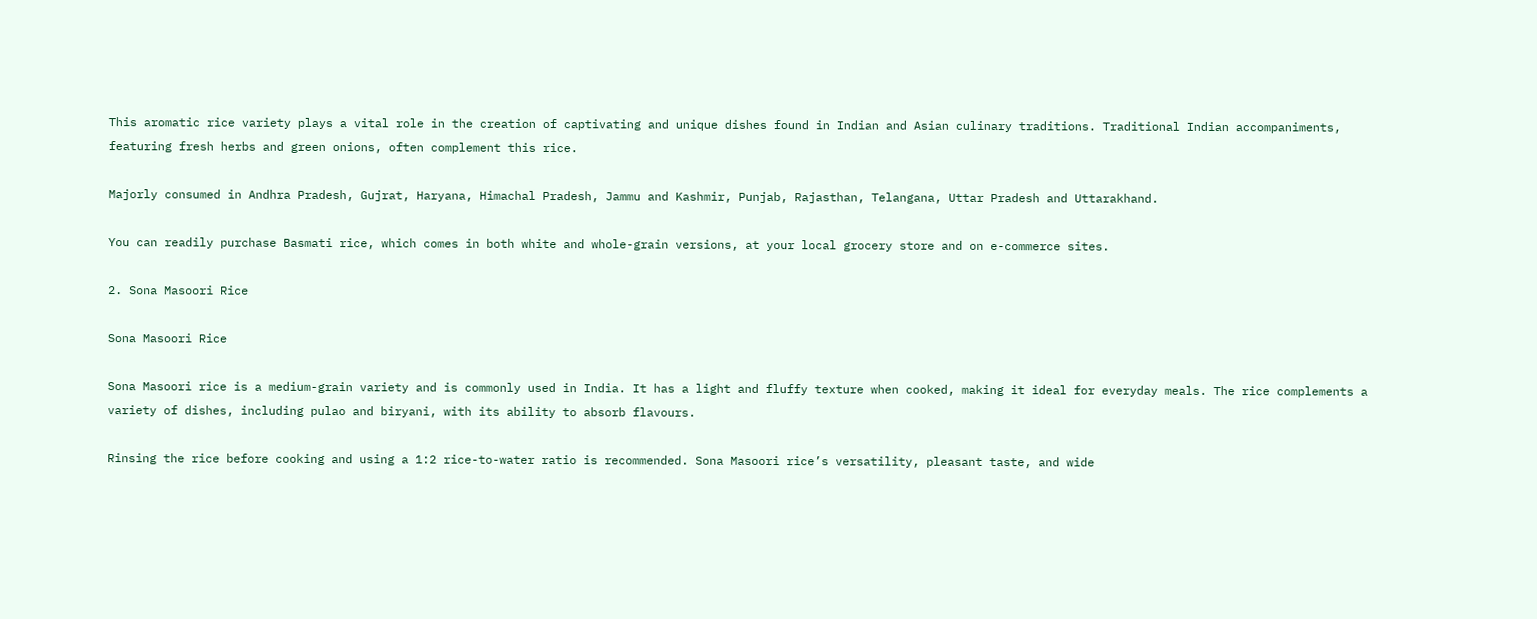This aromatic rice variety plays a vital role in the creation of captivating and unique dishes found in Indian and Asian culinary traditions. Traditional Indian accompaniments, featuring fresh herbs and green onions, often complement this rice.

Majorly consumed in Andhra Pradesh, Gujrat, Haryana, Himachal Pradesh, Jammu and Kashmir, Punjab, Rajasthan, Telangana, Uttar Pradesh and Uttarakhand.

You can readily purchase Basmati rice, which comes in both white and whole-grain versions, at your local grocery store and on e-commerce sites.

2. Sona Masoori Rice

Sona Masoori Rice

Sona Masoori rice is a medium-grain variety and is commonly used in India. It has a light and fluffy texture when cooked, making it ideal for everyday meals. The rice complements a variety of dishes, including pulao and biryani, with its ability to absorb flavours.

Rinsing the rice before cooking and using a 1:2 rice-to-water ratio is recommended. Sona Masoori rice’s versatility, pleasant taste, and wide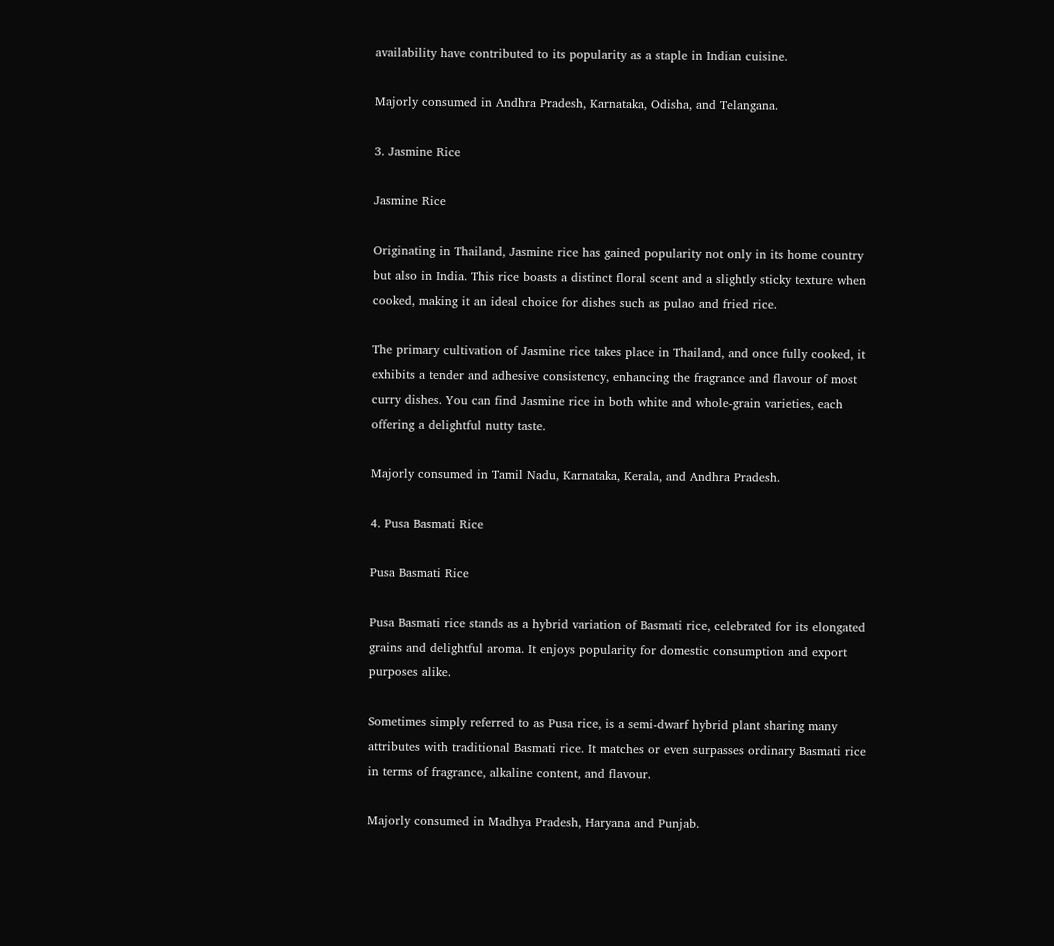availability have contributed to its popularity as a staple in Indian cuisine.

Majorly consumed in Andhra Pradesh, Karnataka, Odisha, and Telangana.

3. Jasmine Rice

Jasmine Rice

Originating in Thailand, Jasmine rice has gained popularity not only in its home country but also in India. This rice boasts a distinct floral scent and a slightly sticky texture when cooked, making it an ideal choice for dishes such as pulao and fried rice.

The primary cultivation of Jasmine rice takes place in Thailand, and once fully cooked, it exhibits a tender and adhesive consistency, enhancing the fragrance and flavour of most curry dishes. You can find Jasmine rice in both white and whole-grain varieties, each offering a delightful nutty taste.

Majorly consumed in Tamil Nadu, Karnataka, Kerala, and Andhra Pradesh.

4. Pusa Basmati Rice

Pusa Basmati Rice

Pusa Basmati rice stands as a hybrid variation of Basmati rice, celebrated for its elongated grains and delightful aroma. It enjoys popularity for domestic consumption and export purposes alike.

Sometimes simply referred to as Pusa rice, is a semi-dwarf hybrid plant sharing many attributes with traditional Basmati rice. It matches or even surpasses ordinary Basmati rice in terms of fragrance, alkaline content, and flavour.

Majorly consumed in Madhya Pradesh, Haryana and Punjab.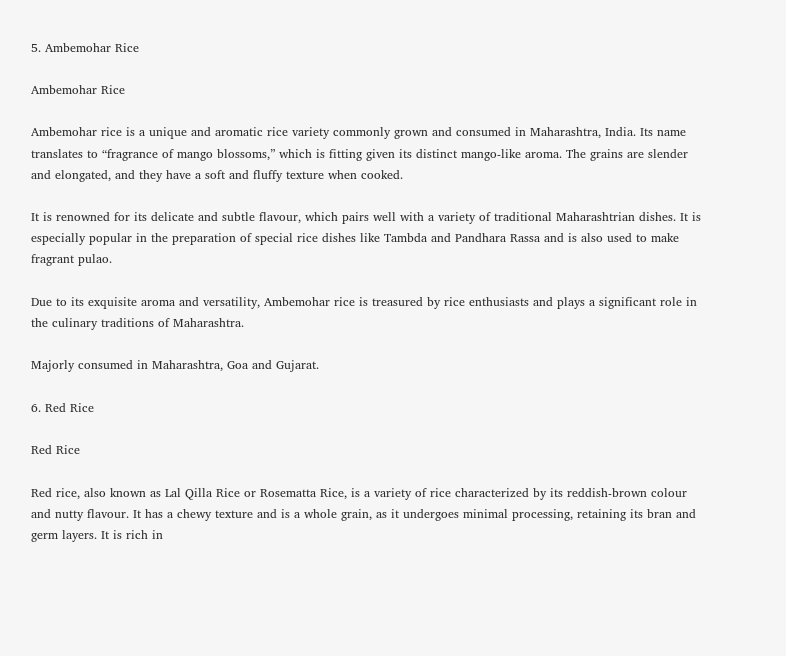5. Ambemohar Rice

Ambemohar Rice

Ambemohar rice is a unique and aromatic rice variety commonly grown and consumed in Maharashtra, India. Its name translates to “fragrance of mango blossoms,” which is fitting given its distinct mango-like aroma. The grains are slender and elongated, and they have a soft and fluffy texture when cooked.

It is renowned for its delicate and subtle flavour, which pairs well with a variety of traditional Maharashtrian dishes. It is especially popular in the preparation of special rice dishes like Tambda and Pandhara Rassa and is also used to make fragrant pulao.

Due to its exquisite aroma and versatility, Ambemohar rice is treasured by rice enthusiasts and plays a significant role in the culinary traditions of Maharashtra.

Majorly consumed in Maharashtra, Goa and Gujarat.

6. Red Rice

Red Rice

Red rice, also known as Lal Qilla Rice or Rosematta Rice, is a variety of rice characterized by its reddish-brown colour and nutty flavour. It has a chewy texture and is a whole grain, as it undergoes minimal processing, retaining its bran and germ layers. It is rich in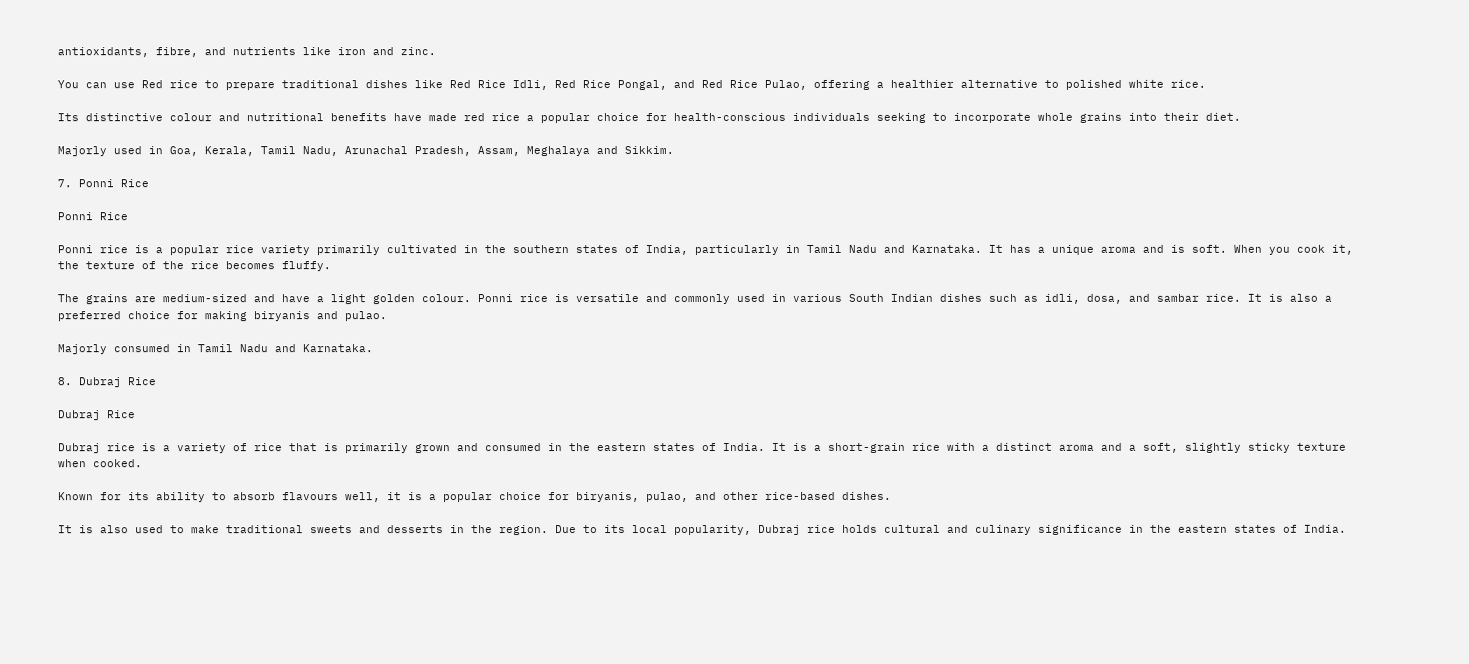antioxidants, fibre, and nutrients like iron and zinc.

You can use Red rice to prepare traditional dishes like Red Rice Idli, Red Rice Pongal, and Red Rice Pulao, offering a healthier alternative to polished white rice.

Its distinctive colour and nutritional benefits have made red rice a popular choice for health-conscious individuals seeking to incorporate whole grains into their diet.

Majorly used in Goa, Kerala, Tamil Nadu, Arunachal Pradesh, Assam, Meghalaya and Sikkim.

7. Ponni Rice

Ponni Rice

Ponni rice is a popular rice variety primarily cultivated in the southern states of India, particularly in Tamil Nadu and Karnataka. It has a unique aroma and is soft. When you cook it, the texture of the rice becomes fluffy.

The grains are medium-sized and have a light golden colour. Ponni rice is versatile and commonly used in various South Indian dishes such as idli, dosa, and sambar rice. It is also a preferred choice for making biryanis and pulao.

Majorly consumed in Tamil Nadu and Karnataka.

8. Dubraj Rice

Dubraj Rice

Dubraj rice is a variety of rice that is primarily grown and consumed in the eastern states of India. It is a short-grain rice with a distinct aroma and a soft, slightly sticky texture when cooked.

Known for its ability to absorb flavours well, it is a popular choice for biryanis, pulao, and other rice-based dishes.

It is also used to make traditional sweets and desserts in the region. Due to its local popularity, Dubraj rice holds cultural and culinary significance in the eastern states of India.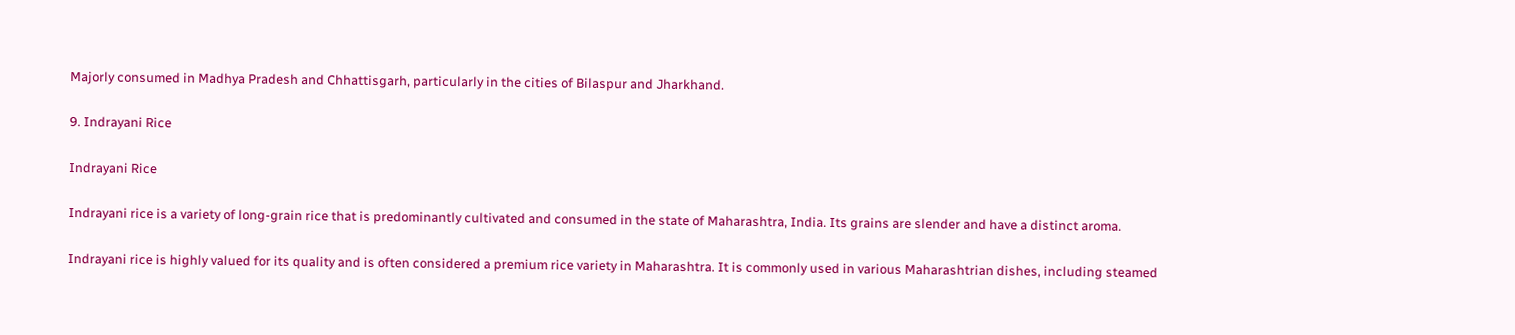Majorly consumed in Madhya Pradesh and Chhattisgarh, particularly in the cities of Bilaspur and Jharkhand.

9. Indrayani Rice

Indrayani Rice

Indrayani rice is a variety of long-grain rice that is predominantly cultivated and consumed in the state of Maharashtra, India. Its grains are slender and have a distinct aroma.

Indrayani rice is highly valued for its quality and is often considered a premium rice variety in Maharashtra. It is commonly used in various Maharashtrian dishes, including steamed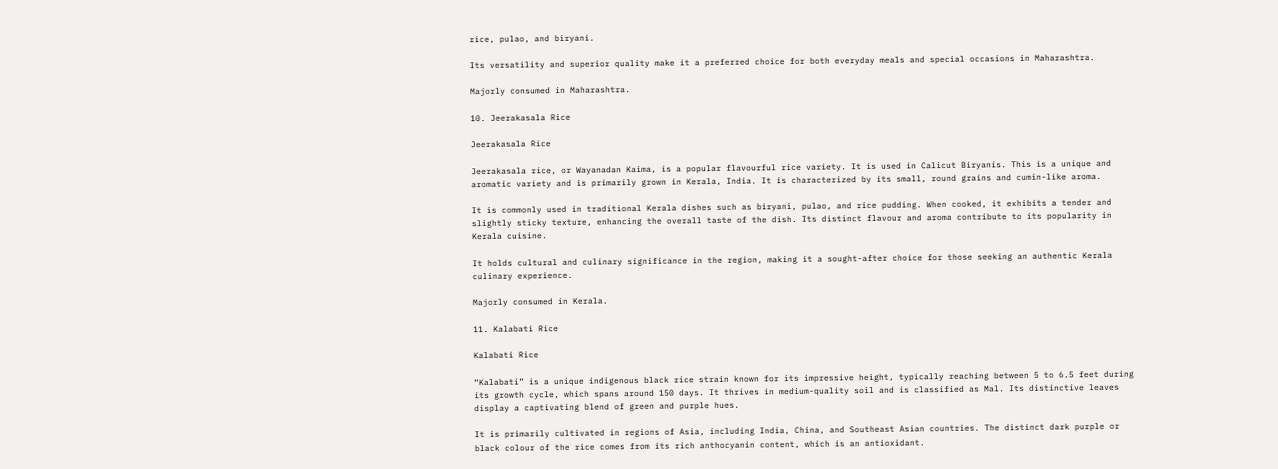rice, pulao, and biryani.

Its versatility and superior quality make it a preferred choice for both everyday meals and special occasions in Maharashtra.

Majorly consumed in Maharashtra.

10. Jeerakasala Rice

Jeerakasala Rice

Jeerakasala rice, or Wayanadan Kaima, is a popular flavourful rice variety. It is used in Calicut Biryanis. This is a unique and aromatic variety and is primarily grown in Kerala, India. It is characterized by its small, round grains and cumin-like aroma.

It is commonly used in traditional Kerala dishes such as biryani, pulao, and rice pudding. When cooked, it exhibits a tender and slightly sticky texture, enhancing the overall taste of the dish. Its distinct flavour and aroma contribute to its popularity in Kerala cuisine.

It holds cultural and culinary significance in the region, making it a sought-after choice for those seeking an authentic Kerala culinary experience.

Majorly consumed in Kerala.

11. Kalabati Rice

Kalabati Rice

“Kalabati” is a unique indigenous black rice strain known for its impressive height, typically reaching between 5 to 6.5 feet during its growth cycle, which spans around 150 days. It thrives in medium-quality soil and is classified as Mal. Its distinctive leaves display a captivating blend of green and purple hues.

It is primarily cultivated in regions of Asia, including India, China, and Southeast Asian countries. The distinct dark purple or black colour of the rice comes from its rich anthocyanin content, which is an antioxidant.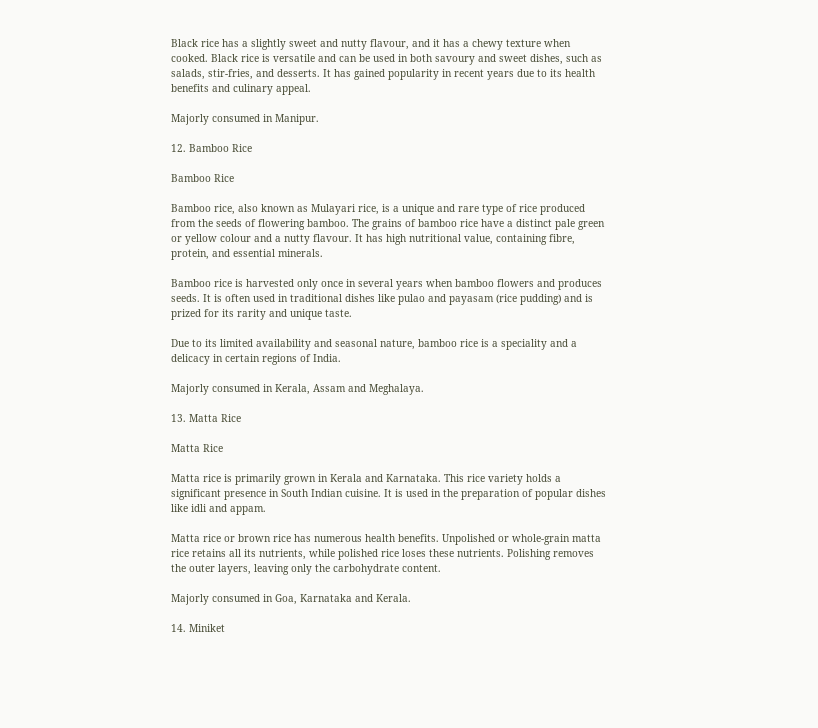Black rice has a slightly sweet and nutty flavour, and it has a chewy texture when cooked. Black rice is versatile and can be used in both savoury and sweet dishes, such as salads, stir-fries, and desserts. It has gained popularity in recent years due to its health benefits and culinary appeal.

Majorly consumed in Manipur.

12. Bamboo Rice

Bamboo Rice

Bamboo rice, also known as Mulayari rice, is a unique and rare type of rice produced from the seeds of flowering bamboo. The grains of bamboo rice have a distinct pale green or yellow colour and a nutty flavour. It has high nutritional value, containing fibre, protein, and essential minerals.

Bamboo rice is harvested only once in several years when bamboo flowers and produces seeds. It is often used in traditional dishes like pulao and payasam (rice pudding) and is prized for its rarity and unique taste.

Due to its limited availability and seasonal nature, bamboo rice is a speciality and a delicacy in certain regions of India.

Majorly consumed in Kerala, Assam and Meghalaya.

13. Matta Rice

Matta Rice

Matta rice is primarily grown in Kerala and Karnataka. This rice variety holds a significant presence in South Indian cuisine. It is used in the preparation of popular dishes like idli and appam.

Matta rice or brown rice has numerous health benefits. Unpolished or whole-grain matta rice retains all its nutrients, while polished rice loses these nutrients. Polishing removes the outer layers, leaving only the carbohydrate content.

Majorly consumed in Goa, Karnataka and Kerala.

14. Miniket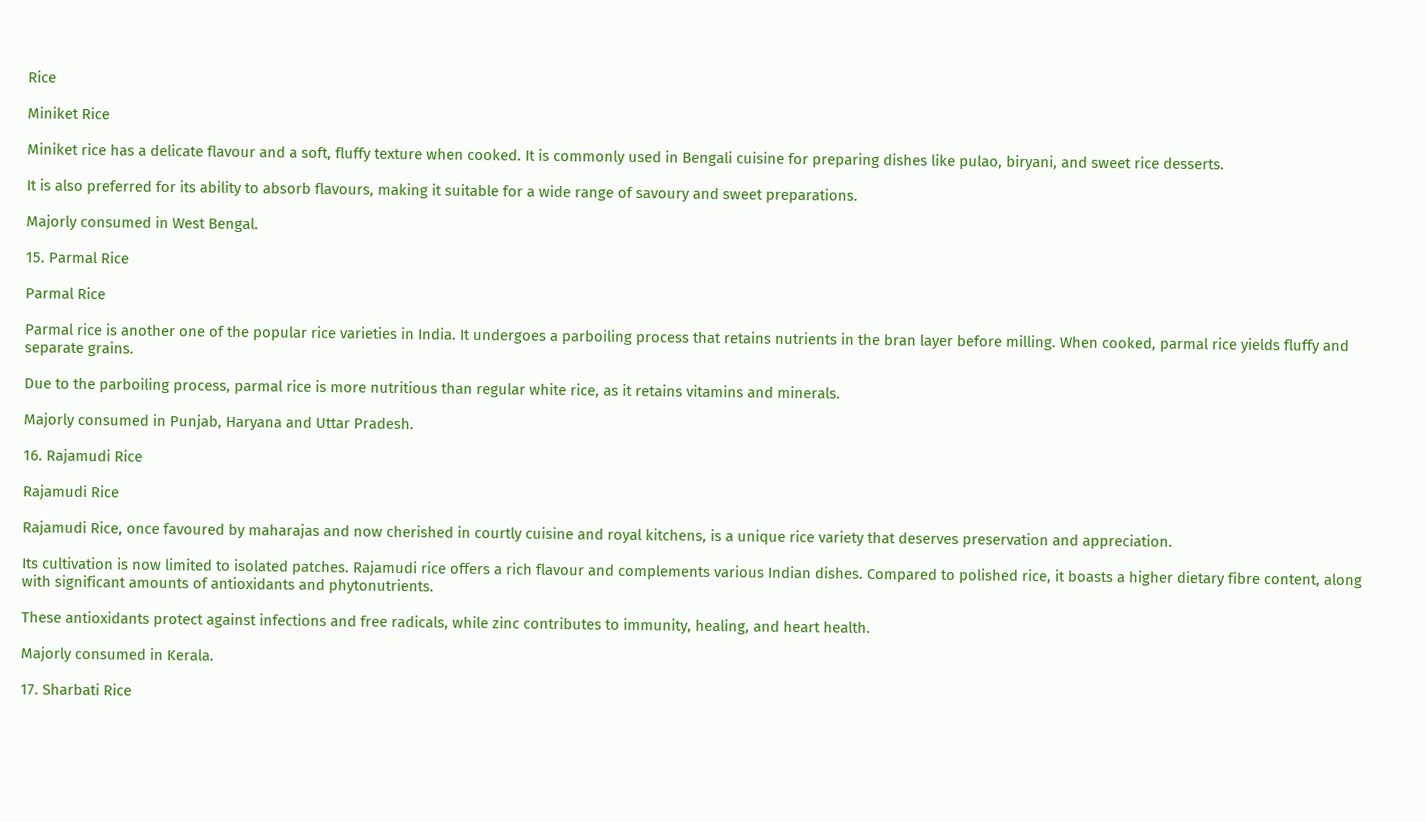Rice

Miniket Rice

Miniket rice has a delicate flavour and a soft, fluffy texture when cooked. It is commonly used in Bengali cuisine for preparing dishes like pulao, biryani, and sweet rice desserts.

It is also preferred for its ability to absorb flavours, making it suitable for a wide range of savoury and sweet preparations.

Majorly consumed in West Bengal.

15. Parmal Rice

Parmal Rice

Parmal rice is another one of the popular rice varieties in India. It undergoes a parboiling process that retains nutrients in the bran layer before milling. When cooked, parmal rice yields fluffy and separate grains.

Due to the parboiling process, parmal rice is more nutritious than regular white rice, as it retains vitamins and minerals.

Majorly consumed in Punjab, Haryana and Uttar Pradesh.

16. Rajamudi Rice

Rajamudi Rice

Rajamudi Rice, once favoured by maharajas and now cherished in courtly cuisine and royal kitchens, is a unique rice variety that deserves preservation and appreciation.

Its cultivation is now limited to isolated patches. Rajamudi rice offers a rich flavour and complements various Indian dishes. Compared to polished rice, it boasts a higher dietary fibre content, along with significant amounts of antioxidants and phytonutrients.

These antioxidants protect against infections and free radicals, while zinc contributes to immunity, healing, and heart health.

Majorly consumed in Kerala.

17. Sharbati Rice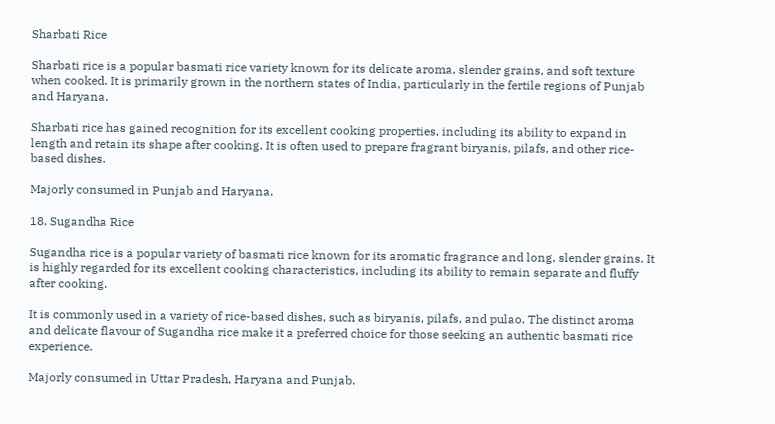Sharbati Rice

Sharbati rice is a popular basmati rice variety known for its delicate aroma, slender grains, and soft texture when cooked. It is primarily grown in the northern states of India, particularly in the fertile regions of Punjab and Haryana.

Sharbati rice has gained recognition for its excellent cooking properties, including its ability to expand in length and retain its shape after cooking. It is often used to prepare fragrant biryanis, pilafs, and other rice-based dishes.

Majorly consumed in Punjab and Haryana.

18. Sugandha Rice

Sugandha rice is a popular variety of basmati rice known for its aromatic fragrance and long, slender grains. It is highly regarded for its excellent cooking characteristics, including its ability to remain separate and fluffy after cooking.

It is commonly used in a variety of rice-based dishes, such as biryanis, pilafs, and pulao. The distinct aroma and delicate flavour of Sugandha rice make it a preferred choice for those seeking an authentic basmati rice experience.

Majorly consumed in Uttar Pradesh, Haryana and Punjab.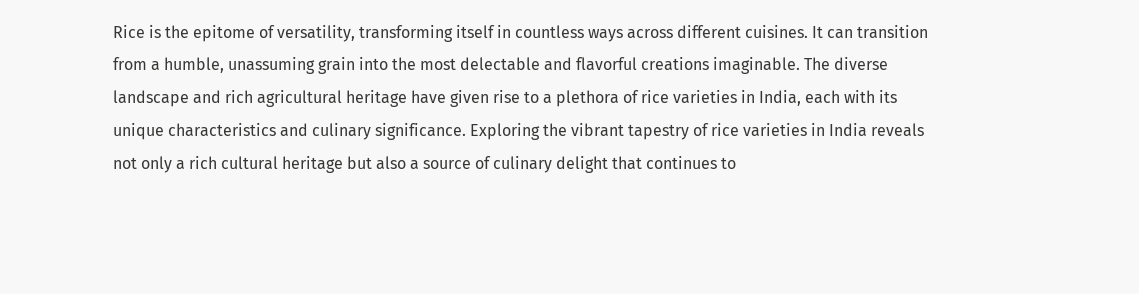Rice is the epitome of versatility, transforming itself in countless ways across different cuisines. It can transition from a humble, unassuming grain into the most delectable and flavorful creations imaginable. The diverse landscape and rich agricultural heritage have given rise to a plethora of rice varieties in India, each with its unique characteristics and culinary significance. Exploring the vibrant tapestry of rice varieties in India reveals not only a rich cultural heritage but also a source of culinary delight that continues to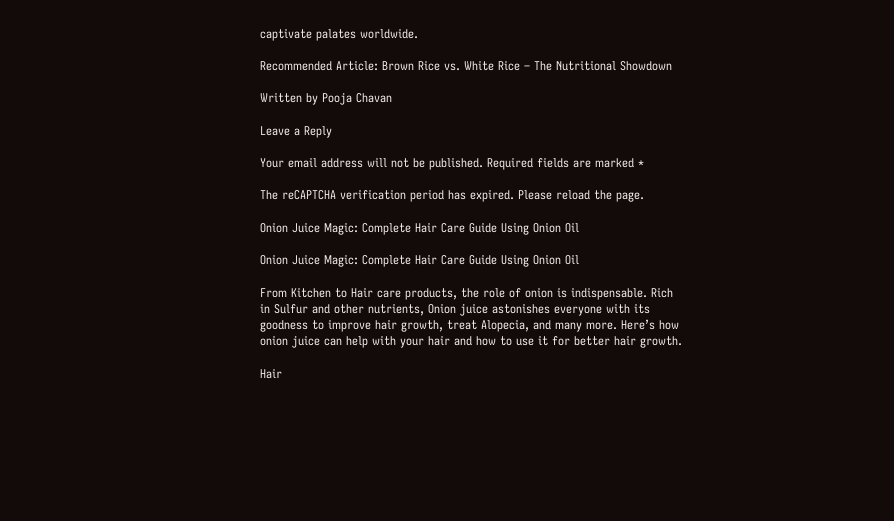captivate palates worldwide.

Recommended Article: Brown Rice vs. White Rice – The Nutritional Showdown

Written by Pooja Chavan

Leave a Reply

Your email address will not be published. Required fields are marked *

The reCAPTCHA verification period has expired. Please reload the page.

Onion Juice Magic: Complete Hair Care Guide Using Onion Oil

Onion Juice Magic: Complete Hair Care Guide Using Onion Oil

From Kitchen to Hair care products, the role of onion is indispensable. Rich in Sulfur and other nutrients, Onion juice astonishes everyone with its goodness to improve hair growth, treat Alopecia, and many more. Here’s how onion juice can help with your hair and how to use it for better hair growth.

Hair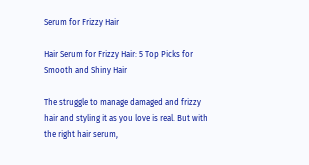Serum for Frizzy Hair

Hair Serum for Frizzy Hair: 5 Top Picks for Smooth and Shiny Hair

The struggle to manage damaged and frizzy hair and styling it as you love is real. But with the right hair serum,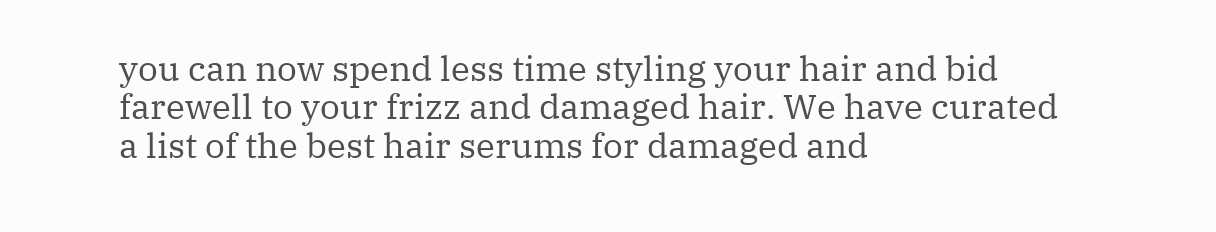you can now spend less time styling your hair and bid farewell to your frizz and damaged hair. We have curated a list of the best hair serums for damaged and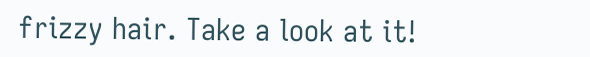frizzy hair. Take a look at it!